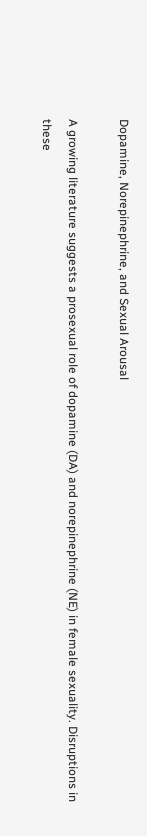Dopamine, Norepinephrine, and Sexual Arousal

A growing literature suggests a prosexual role of dopamine (DA) and norepinephrine (NE) in female sexuality. Disruptions in these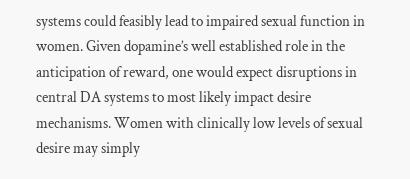systems could feasibly lead to impaired sexual function in women. Given dopamine’s well established role in the anticipation of reward, one would expect disruptions in central DA systems to most likely impact desire mechanisms. Women with clinically low levels of sexual desire may simply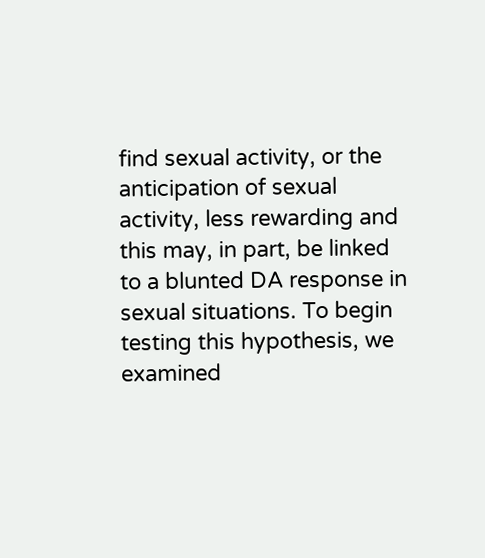find sexual activity, or the anticipation of sexual activity, less rewarding and this may, in part, be linked to a blunted DA response in sexual situations. To begin testing this hypothesis, we examined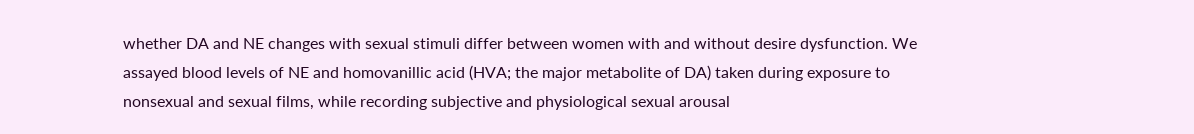whether DA and NE changes with sexual stimuli differ between women with and without desire dysfunction. We assayed blood levels of NE and homovanillic acid (HVA; the major metabolite of DA) taken during exposure to nonsexual and sexual films, while recording subjective and physiological sexual arousal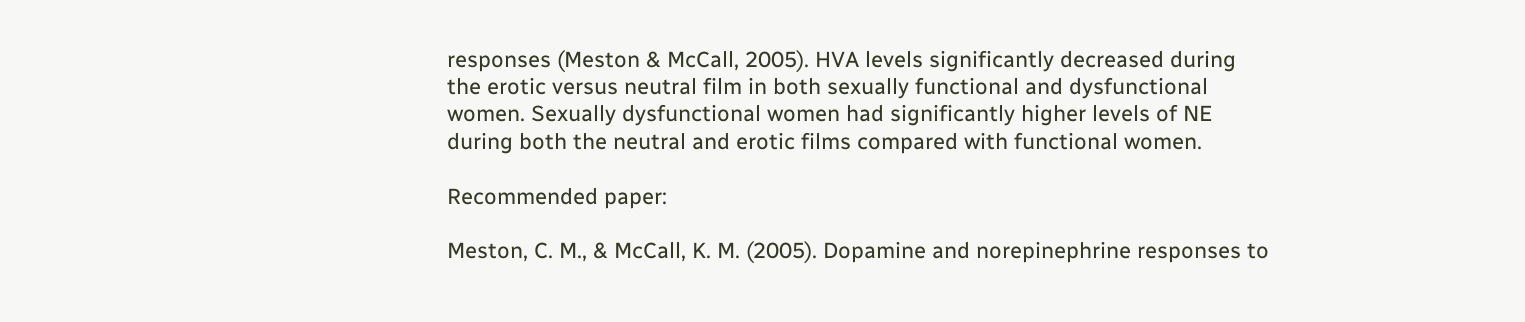responses (Meston & McCall, 2005). HVA levels significantly decreased during the erotic versus neutral film in both sexually functional and dysfunctional women. Sexually dysfunctional women had significantly higher levels of NE during both the neutral and erotic films compared with functional women.

Recommended paper:

Meston, C. M., & McCall, K. M. (2005). Dopamine and norepinephrine responses to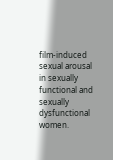film-induced sexual arousal in sexually functional and sexually dysfunctional women.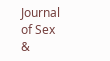Journal of Sex &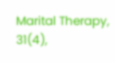Marital Therapy, 31(4),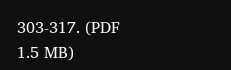303-317. (PDF 1.5 MB)